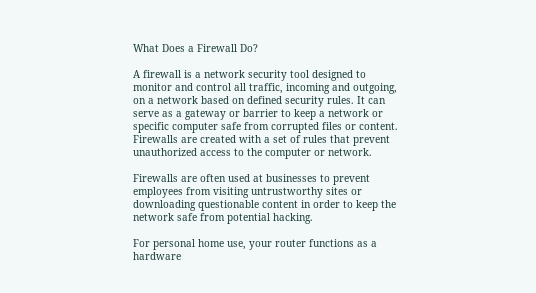What Does a Firewall Do?

A firewall is a network security tool designed to monitor and control all traffic, incoming and outgoing, on a network based on defined security rules. It can serve as a gateway or barrier to keep a network or specific computer safe from corrupted files or content. Firewalls are created with a set of rules that prevent unauthorized access to the computer or network.

Firewalls are often used at businesses to prevent employees from visiting untrustworthy sites or downloading questionable content in order to keep the network safe from potential hacking.

For personal home use, your router functions as a hardware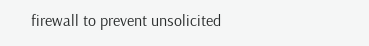firewall to prevent unsolicited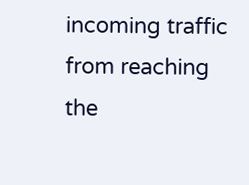incoming traffic from reaching the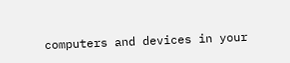computers and devices in your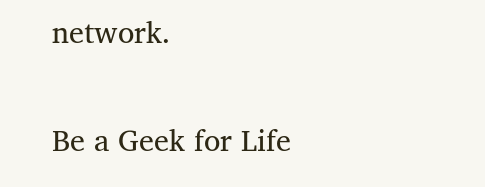network.

Be a Geek for Life